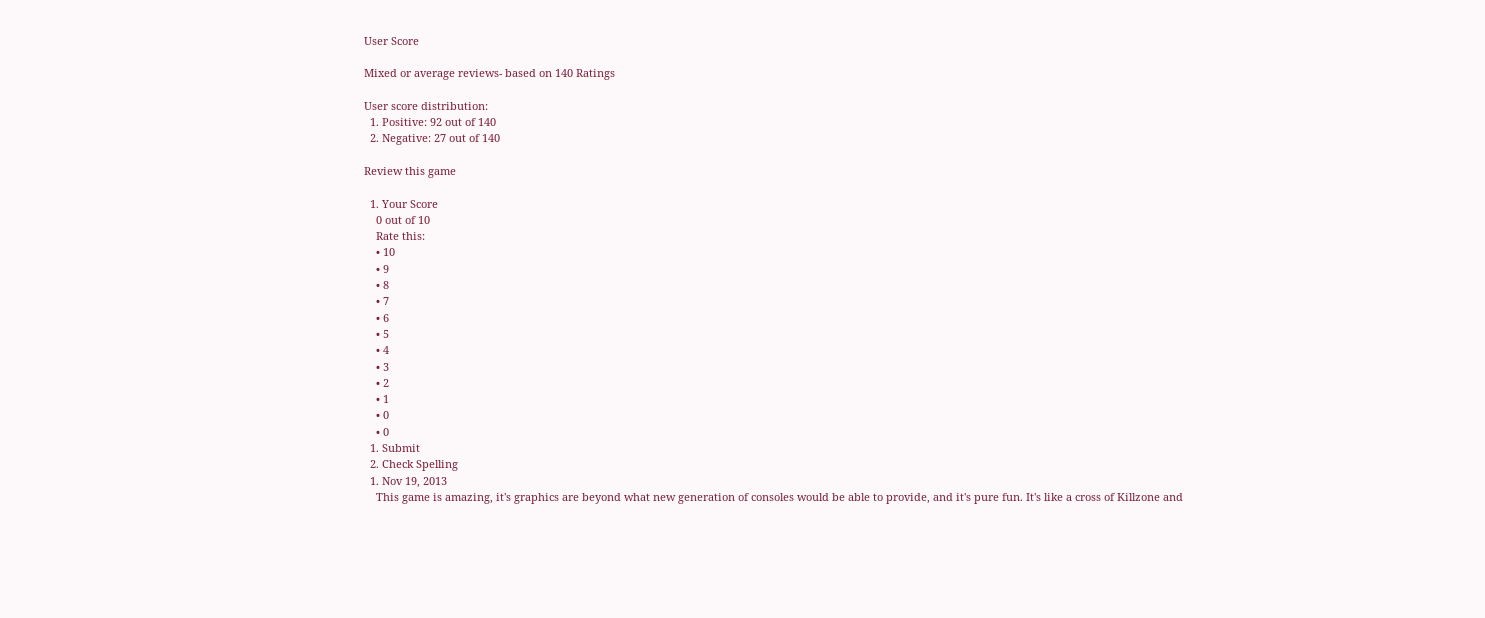User Score

Mixed or average reviews- based on 140 Ratings

User score distribution:
  1. Positive: 92 out of 140
  2. Negative: 27 out of 140

Review this game

  1. Your Score
    0 out of 10
    Rate this:
    • 10
    • 9
    • 8
    • 7
    • 6
    • 5
    • 4
    • 3
    • 2
    • 1
    • 0
    • 0
  1. Submit
  2. Check Spelling
  1. Nov 19, 2013
    This game is amazing, it's graphics are beyond what new generation of consoles would be able to provide, and it's pure fun. It's like a cross of Killzone and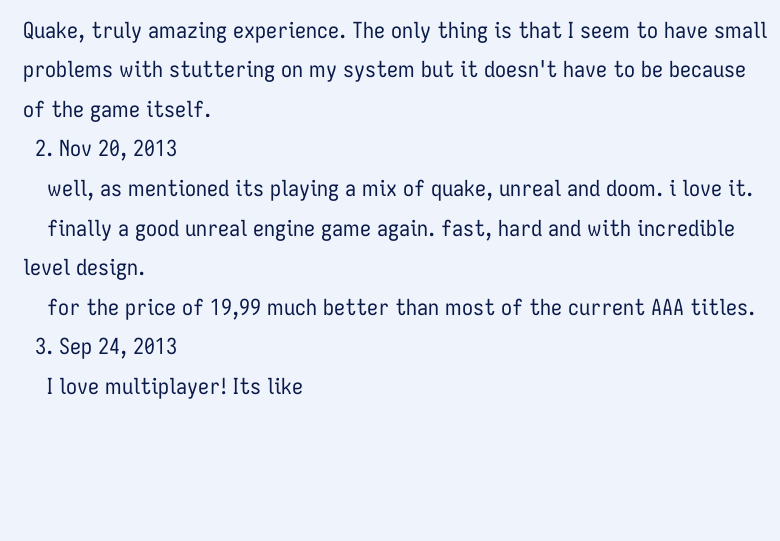Quake, truly amazing experience. The only thing is that I seem to have small problems with stuttering on my system but it doesn't have to be because of the game itself.
  2. Nov 20, 2013
    well, as mentioned its playing a mix of quake, unreal and doom. i love it.
    finally a good unreal engine game again. fast, hard and with incredible level design.
    for the price of 19,99 much better than most of the current AAA titles.
  3. Sep 24, 2013
    I love multiplayer! Its like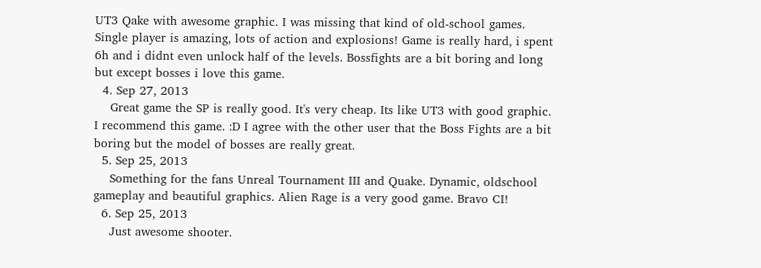UT3 Qake with awesome graphic. I was missing that kind of old-school games. Single player is amazing, lots of action and explosions! Game is really hard, i spent 6h and i didnt even unlock half of the levels. Bossfights are a bit boring and long but except bosses i love this game.
  4. Sep 27, 2013
    Great game the SP is really good. It's very cheap. Its like UT3 with good graphic. I recommend this game. :D I agree with the other user that the Boss Fights are a bit boring but the model of bosses are really great.
  5. Sep 25, 2013
    Something for the fans Unreal Tournament III and Quake. Dynamic, oldschool gameplay and beautiful graphics. Alien Rage is a very good game. Bravo CI!
  6. Sep 25, 2013
    Just awesome shooter.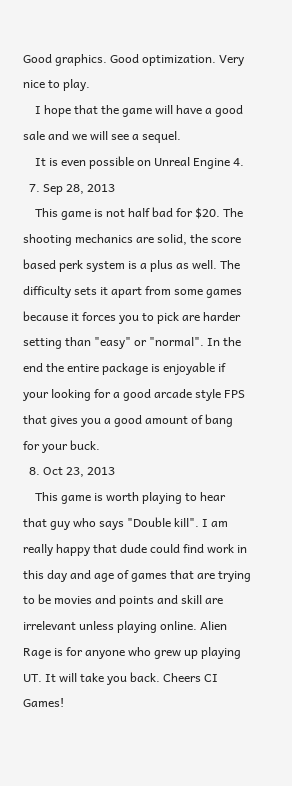Good graphics. Good optimization. Very nice to play.
    I hope that the game will have a good sale and we will see a sequel.
    It is even possible on Unreal Engine 4.
  7. Sep 28, 2013
    This game is not half bad for $20. The shooting mechanics are solid, the score based perk system is a plus as well. The difficulty sets it apart from some games because it forces you to pick are harder setting than "easy" or "normal". In the end the entire package is enjoyable if your looking for a good arcade style FPS that gives you a good amount of bang for your buck.
  8. Oct 23, 2013
    This game is worth playing to hear that guy who says "Double kill". I am really happy that dude could find work in this day and age of games that are trying to be movies and points and skill are irrelevant unless playing online. Alien Rage is for anyone who grew up playing UT. It will take you back. Cheers CI Games!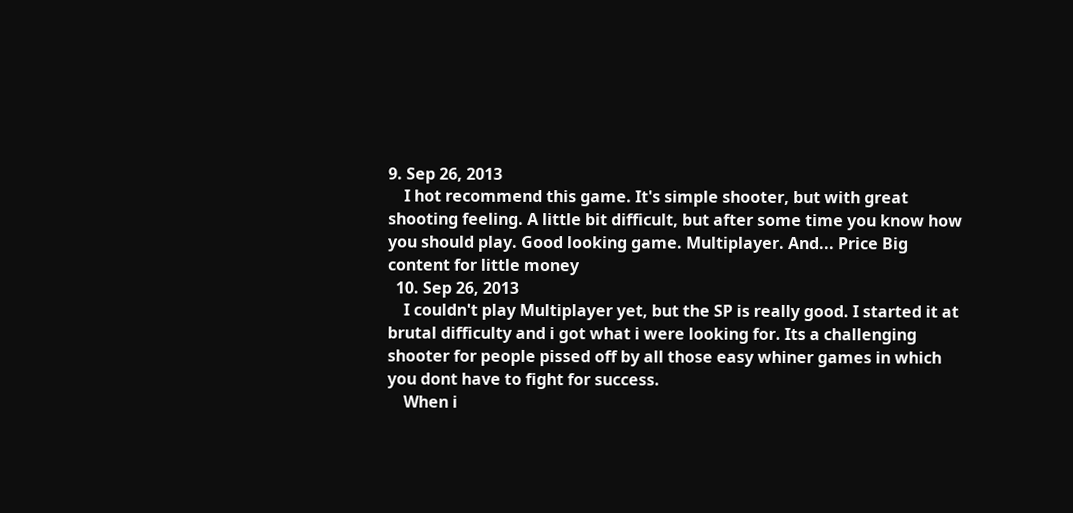9. Sep 26, 2013
    I hot recommend this game. It's simple shooter, but with great shooting feeling. A little bit difficult, but after some time you know how you should play. Good looking game. Multiplayer. And... Price Big content for little money
  10. Sep 26, 2013
    I couldn't play Multiplayer yet, but the SP is really good. I started it at brutal difficulty and i got what i were looking for. Its a challenging shooter for people pissed off by all those easy whiner games in which you dont have to fight for success.
    When i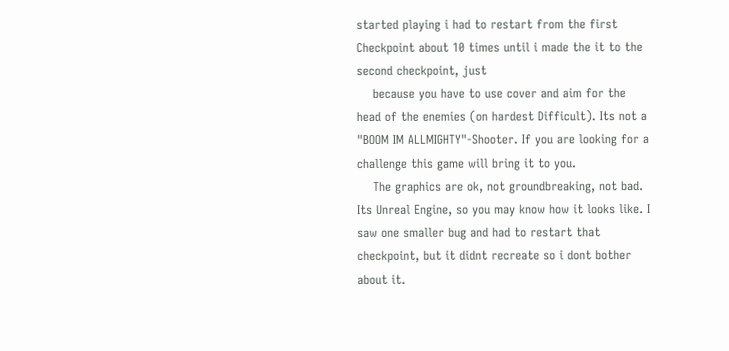started playing i had to restart from the first Checkpoint about 10 times until i made the it to the second checkpoint, just
    because you have to use cover and aim for the head of the enemies (on hardest Difficult). Its not a "BOOM IM ALLMIGHTY"-Shooter. If you are looking for a challenge this game will bring it to you.
    The graphics are ok, not groundbreaking, not bad. Its Unreal Engine, so you may know how it looks like. I saw one smaller bug and had to restart that checkpoint, but it didnt recreate so i dont bother about it.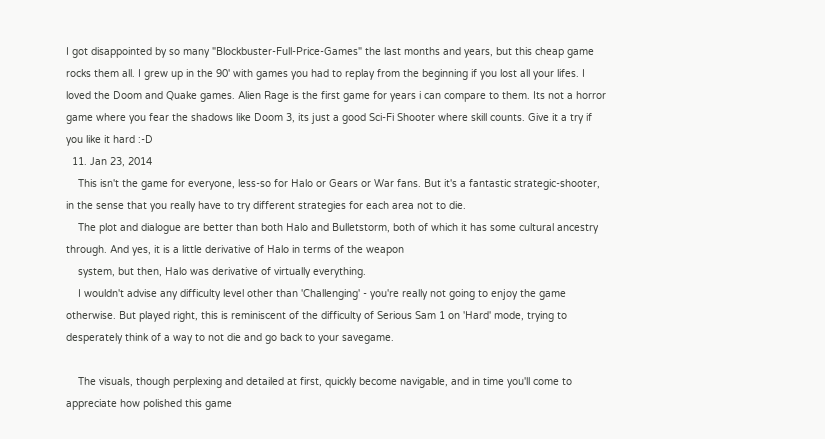I got disappointed by so many "Blockbuster-Full-Price-Games" the last months and years, but this cheap game rocks them all. I grew up in the 90' with games you had to replay from the beginning if you lost all your lifes. I loved the Doom and Quake games. Alien Rage is the first game for years i can compare to them. Its not a horror game where you fear the shadows like Doom 3, its just a good Sci-Fi Shooter where skill counts. Give it a try if you like it hard :-D
  11. Jan 23, 2014
    This isn't the game for everyone, less-so for Halo or Gears or War fans. But it's a fantastic strategic-shooter, in the sense that you really have to try different strategies for each area not to die.
    The plot and dialogue are better than both Halo and Bulletstorm, both of which it has some cultural ancestry through. And yes, it is a little derivative of Halo in terms of the weapon
    system, but then, Halo was derivative of virtually everything.
    I wouldn't advise any difficulty level other than 'Challenging' - you're really not going to enjoy the game otherwise. But played right, this is reminiscent of the difficulty of Serious Sam 1 on 'Hard' mode, trying to desperately think of a way to not die and go back to your savegame.

    The visuals, though perplexing and detailed at first, quickly become navigable, and in time you'll come to appreciate how polished this game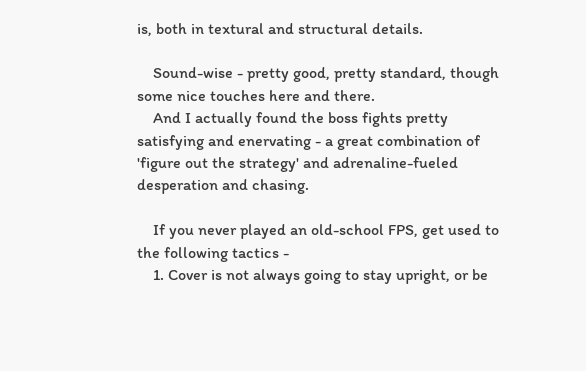is, both in textural and structural details.

    Sound-wise - pretty good, pretty standard, though some nice touches here and there.
    And I actually found the boss fights pretty satisfying and enervating - a great combination of 'figure out the strategy' and adrenaline-fueled desperation and chasing.

    If you never played an old-school FPS, get used to the following tactics -
    1. Cover is not always going to stay upright, or be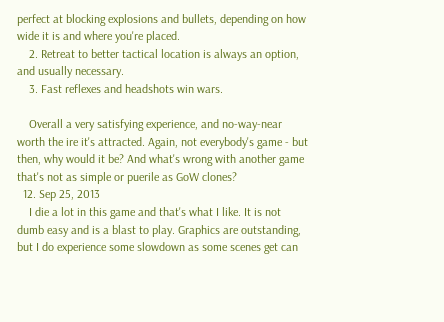perfect at blocking explosions and bullets, depending on how wide it is and where you're placed.
    2. Retreat to better tactical location is always an option, and usually necessary.
    3. Fast reflexes and headshots win wars.

    Overall a very satisfying experience, and no-way-near worth the ire it's attracted. Again, not everybody's game - but then, why would it be? And what's wrong with another game that's not as simple or puerile as GoW clones?
  12. Sep 25, 2013
    I die a lot in this game and that's what I like. It is not dumb easy and is a blast to play. Graphics are outstanding, but I do experience some slowdown as some scenes get can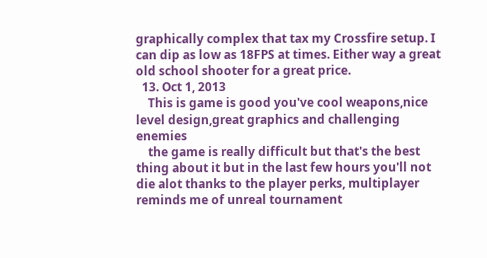graphically complex that tax my Crossfire setup. I can dip as low as 18FPS at times. Either way a great old school shooter for a great price.
  13. Oct 1, 2013
    This is game is good you've cool weapons,nice level design,great graphics and challenging enemies
    the game is really difficult but that's the best thing about it but in the last few hours you'll not die alot thanks to the player perks, multiplayer reminds me of unreal tournament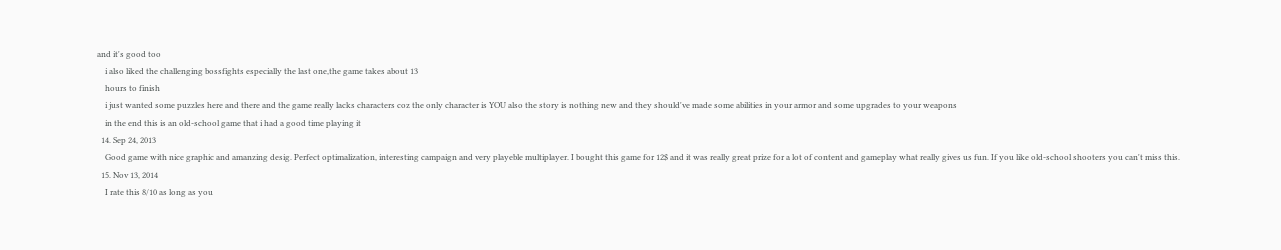and it's good too
    i also liked the challenging bossfights especially the last one,the game takes about 13
    hours to finish
    i just wanted some puzzles here and there and the game really lacks characters coz the only character is YOU also the story is nothing new and they should've made some abilities in your armor and some upgrades to your weapons
    in the end this is an old-school game that i had a good time playing it
  14. Sep 24, 2013
    Good game with nice graphic and amanzing desig. Perfect optimalization, interesting campaign and very playeble multiplayer. I bought this game for 12$ and it was really great prize for a lot of content and gameplay what really gives us fun. If you like old-school shooters you can't miss this.
  15. Nov 13, 2014
    I rate this 8/10 as long as you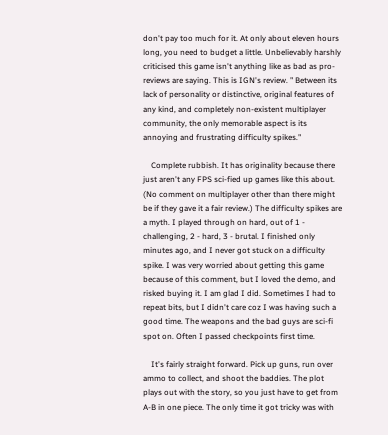don't pay too much for it. At only about eleven hours long, you need to budget a little. Unbelievably harshly criticised this game isn't anything like as bad as pro-reviews are saying. This is IGN's review. " Between its lack of personality or distinctive, original features of any kind, and completely non-existent multiplayer community, the only memorable aspect is its annoying and frustrating difficulty spikes."

    Complete rubbish. It has originality because there just aren't any FPS sci-fied up games like this about. (No comment on multiplayer other than there might be if they gave it a fair review.) The difficulty spikes are a myth. I played through on hard, out of 1 - challenging, 2 - hard, 3 - brutal. I finished only minutes ago, and I never got stuck on a difficulty spike. I was very worried about getting this game because of this comment, but I loved the demo, and risked buying it. I am glad I did. Sometimes I had to repeat bits, but I didn't care coz I was having such a good time. The weapons and the bad guys are sci-fi spot on. Often I passed checkpoints first time.

    It's fairly straight forward. Pick up guns, run over ammo to collect, and shoot the baddies. The plot plays out with the story, so you just have to get from A-B in one piece. The only time it got tricky was with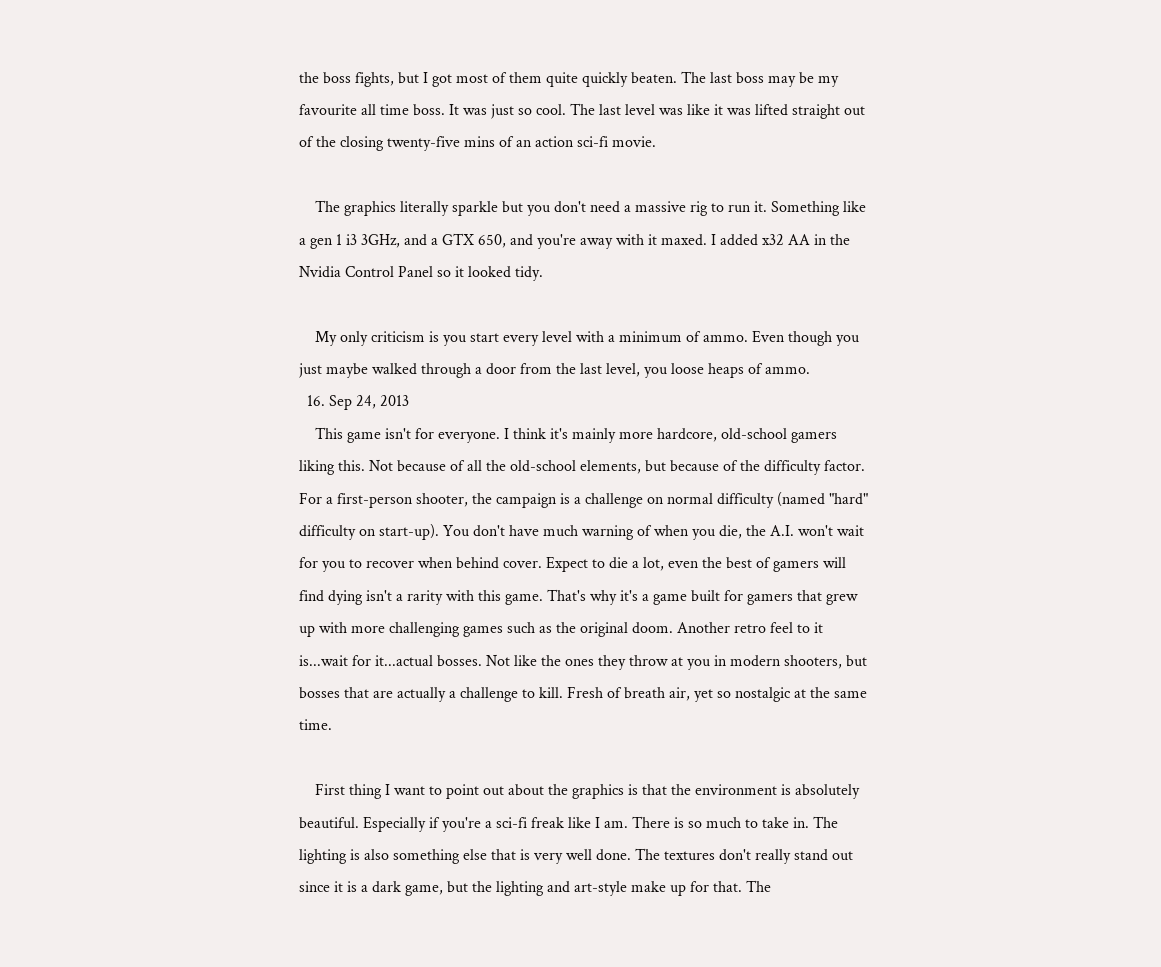the boss fights, but I got most of them quite quickly beaten. The last boss may be my favourite all time boss. It was just so cool. The last level was like it was lifted straight out of the closing twenty-five mins of an action sci-fi movie.

    The graphics literally sparkle but you don't need a massive rig to run it. Something like a gen 1 i3 3GHz, and a GTX 650, and you're away with it maxed. I added x32 AA in the Nvidia Control Panel so it looked tidy.

    My only criticism is you start every level with a minimum of ammo. Even though you just maybe walked through a door from the last level, you loose heaps of ammo.
  16. Sep 24, 2013
    This game isn't for everyone. I think it's mainly more hardcore, old-school gamers liking this. Not because of all the old-school elements, but because of the difficulty factor. For a first-person shooter, the campaign is a challenge on normal difficulty (named "hard" difficulty on start-up). You don't have much warning of when you die, the A.I. won't wait for you to recover when behind cover. Expect to die a lot, even the best of gamers will find dying isn't a rarity with this game. That's why it's a game built for gamers that grew up with more challenging games such as the original doom. Another retro feel to it is...wait for it...actual bosses. Not like the ones they throw at you in modern shooters, but bosses that are actually a challenge to kill. Fresh of breath air, yet so nostalgic at the same time.

    First thing I want to point out about the graphics is that the environment is absolutely beautiful. Especially if you're a sci-fi freak like I am. There is so much to take in. The lighting is also something else that is very well done. The textures don't really stand out since it is a dark game, but the lighting and art-style make up for that. The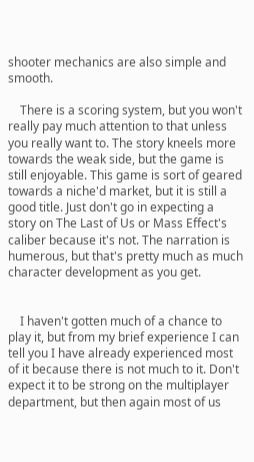shooter mechanics are also simple and smooth.

    There is a scoring system, but you won't really pay much attention to that unless you really want to. The story kneels more towards the weak side, but the game is still enjoyable. This game is sort of geared towards a niche'd market, but it is still a good title. Just don't go in expecting a story on The Last of Us or Mass Effect's caliber because it's not. The narration is humerous, but that's pretty much as much character development as you get.


    I haven't gotten much of a chance to play it, but from my brief experience I can tell you I have already experienced most of it because there is not much to it. Don't expect it to be strong on the multiplayer department, but then again most of us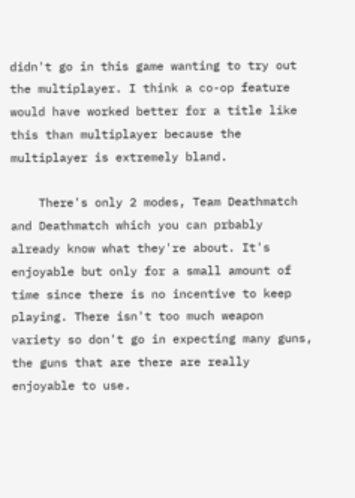didn't go in this game wanting to try out the multiplayer. I think a co-op feature would have worked better for a title like this than multiplayer because the multiplayer is extremely bland.

    There's only 2 modes, Team Deathmatch and Deathmatch which you can prbably already know what they're about. It's enjoyable but only for a small amount of time since there is no incentive to keep playing. There isn't too much weapon variety so don't go in expecting many guns, the guns that are there are really enjoyable to use.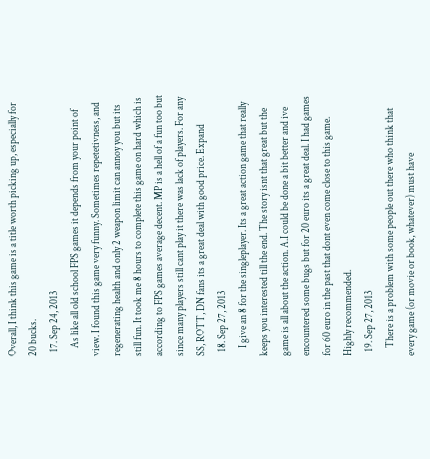Overall, I think this game is a title worth picking up, especially for 20 bucks.
  17. Sep 24, 2013
    As like all old school FPS games it depends from your point of view. I found this game very funny. Sometimes repetetivness, and regenerating health and only 2 weapon limit can annoy you but its still fun. It took me 8 hours to complete this game on hard which is according to FPS games average decent. MP is a hell of a fun too but since many players still cant play it there was lack of players. For any SS, ROTT, DN fans its a great deal with good price. Expand
  18. Sep 27, 2013
    I give an 8 for the singleplayer. Its a great action game that really keeps you interested till the end. The story isnt that great but the game is all about the action. A.I could be done a bit better and ive encountered some bugs but for 20 euro its a great deal. I had games for 60 euro in the past that dont even come close to this game. Highly recommended.
  19. Sep 27, 2013
    There is a problem with some people out there who think that every game (or movie or book, whatever) must have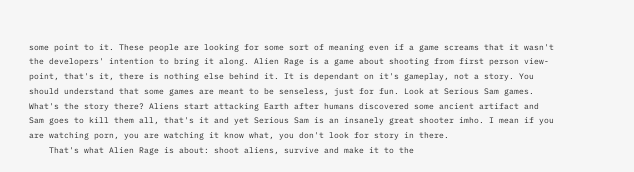some point to it. These people are looking for some sort of meaning even if a game screams that it wasn't the developers' intention to bring it along. Alien Rage is a game about shooting from first person view-point, that's it, there is nothing else behind it. It is dependant on it's gameplay, not a story. You should understand that some games are meant to be senseless, just for fun. Look at Serious Sam games. What's the story there? Aliens start attacking Earth after humans discovered some ancient artifact and Sam goes to kill them all, that's it and yet Serious Sam is an insanely great shooter imho. I mean if you are watching porn, you are watching it know what, you don't look for story in there.
    That's what Alien Rage is about: shoot aliens, survive and make it to the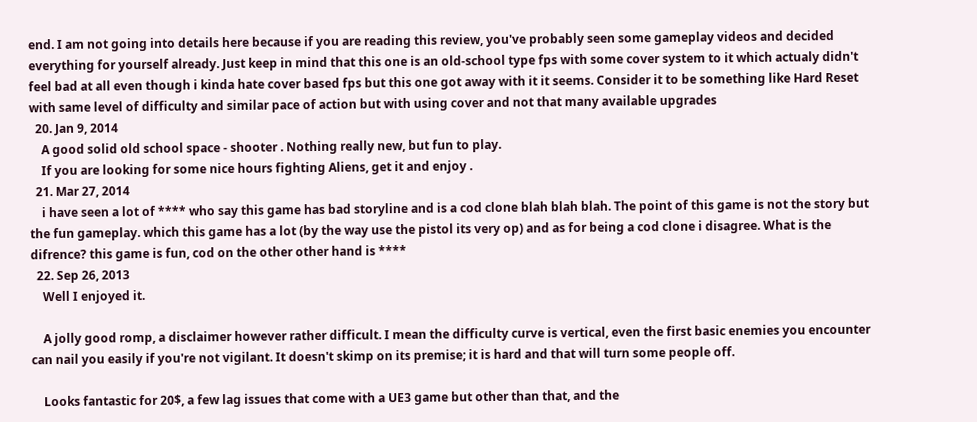end. I am not going into details here because if you are reading this review, you've probably seen some gameplay videos and decided everything for yourself already. Just keep in mind that this one is an old-school type fps with some cover system to it which actualy didn't feel bad at all even though i kinda hate cover based fps but this one got away with it it seems. Consider it to be something like Hard Reset with same level of difficulty and similar pace of action but with using cover and not that many available upgrades
  20. Jan 9, 2014
    A good solid old school space - shooter . Nothing really new, but fun to play.
    If you are looking for some nice hours fighting Aliens, get it and enjoy .
  21. Mar 27, 2014
    i have seen a lot of **** who say this game has bad storyline and is a cod clone blah blah blah. The point of this game is not the story but the fun gameplay. which this game has a lot (by the way use the pistol its very op) and as for being a cod clone i disagree. What is the difrence? this game is fun, cod on the other other hand is ****
  22. Sep 26, 2013
    Well I enjoyed it.

    A jolly good romp, a disclaimer however rather difficult. I mean the difficulty curve is vertical, even the first basic enemies you encounter can nail you easily if you're not vigilant. It doesn't skimp on its premise; it is hard and that will turn some people off.

    Looks fantastic for 20$, a few lag issues that come with a UE3 game but other than that, and the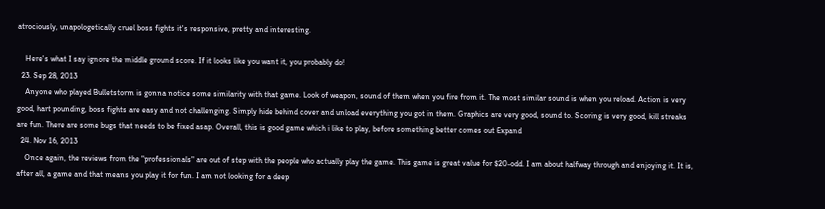atrociously, unapologetically cruel boss fights it's responsive, pretty and interesting.

    Here's what I say ignore the middle ground score. If it looks like you want it, you probably do!
  23. Sep 28, 2013
    Anyone who played Bulletstorm is gonna notice some similarity with that game. Look of weapon, sound of them when you fire from it. The most similar sound is when you reload. Action is very good, hart pounding, boss fights are easy and not challenging. Simply hide behind cover and unload everything you got in them. Graphics are very good, sound to. Scoring is very good, kill streaks are fun. There are some bugs that needs to be fixed asap. Overall, this is good game which i like to play, before something better comes out Expand
  24. Nov 16, 2013
    Once again, the reviews from the "professionals" are out of step with the people who actually play the game. This game is great value for $20-odd. I am about halfway through and enjoying it. It is, after all, a game and that means you play it for fun. I am not looking for a deep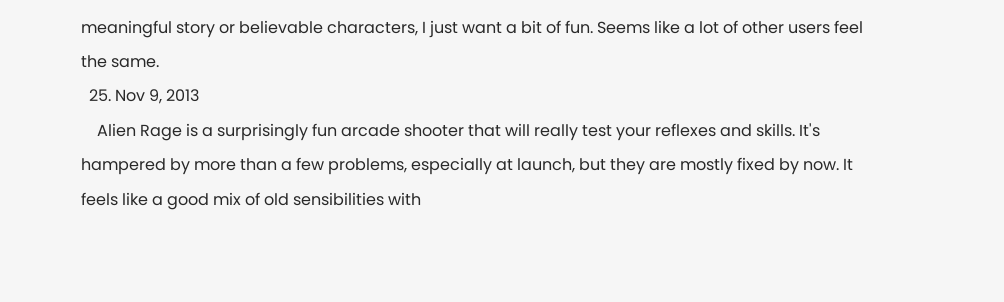meaningful story or believable characters, I just want a bit of fun. Seems like a lot of other users feel the same.
  25. Nov 9, 2013
    Alien Rage is a surprisingly fun arcade shooter that will really test your reflexes and skills. It's hampered by more than a few problems, especially at launch, but they are mostly fixed by now. It feels like a good mix of old sensibilities with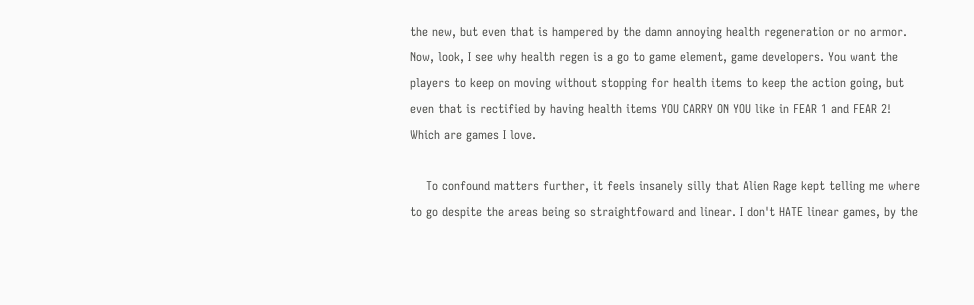the new, but even that is hampered by the damn annoying health regeneration or no armor. Now, look, I see why health regen is a go to game element, game developers. You want the players to keep on moving without stopping for health items to keep the action going, but even that is rectified by having health items YOU CARRY ON YOU like in FEAR 1 and FEAR 2! Which are games I love.

    To confound matters further, it feels insanely silly that Alien Rage kept telling me where to go despite the areas being so straightfoward and linear. I don't HATE linear games, by the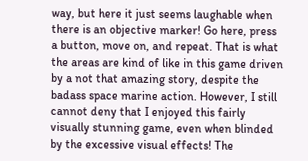way, but here it just seems laughable when there is an objective marker! Go here, press a button, move on, and repeat. That is what the areas are kind of like in this game driven by a not that amazing story, despite the badass space marine action. However, I still cannot deny that I enjoyed this fairly visually stunning game, even when blinded by the excessive visual effects! The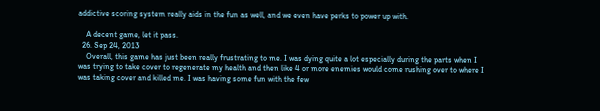addictive scoring system really aids in the fun as well, and we even have perks to power up with.

    A decent game, let it pass.
  26. Sep 24, 2013
    Overall, this game has just been really frustrating to me. I was dying quite a lot especially during the parts when I was trying to take cover to regenerate my health and then like 4 or more enemies would come rushing over to where I was taking cover and killed me. I was having some fun with the few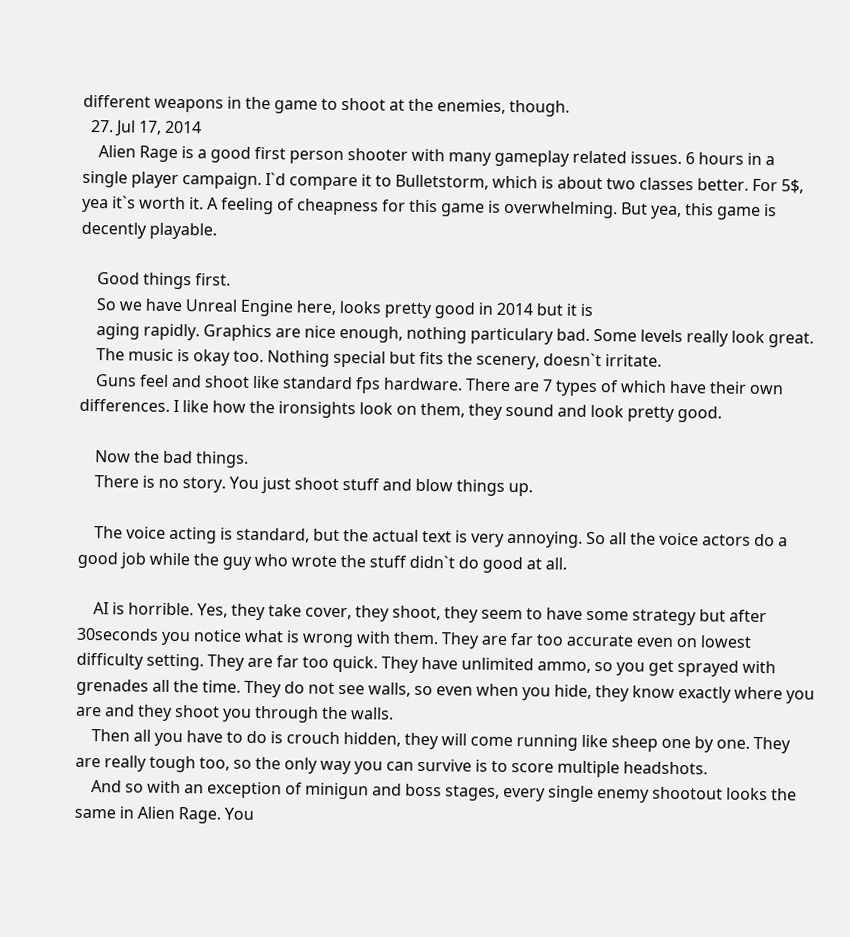different weapons in the game to shoot at the enemies, though.
  27. Jul 17, 2014
    Alien Rage is a good first person shooter with many gameplay related issues. 6 hours in a single player campaign. I`d compare it to Bulletstorm, which is about two classes better. For 5$, yea it`s worth it. A feeling of cheapness for this game is overwhelming. But yea, this game is decently playable.

    Good things first.
    So we have Unreal Engine here, looks pretty good in 2014 but it is
    aging rapidly. Graphics are nice enough, nothing particulary bad. Some levels really look great.
    The music is okay too. Nothing special but fits the scenery, doesn`t irritate.
    Guns feel and shoot like standard fps hardware. There are 7 types of which have their own differences. I like how the ironsights look on them, they sound and look pretty good.

    Now the bad things.
    There is no story. You just shoot stuff and blow things up.

    The voice acting is standard, but the actual text is very annoying. So all the voice actors do a good job while the guy who wrote the stuff didn`t do good at all.

    AI is horrible. Yes, they take cover, they shoot, they seem to have some strategy but after 30seconds you notice what is wrong with them. They are far too accurate even on lowest difficulty setting. They are far too quick. They have unlimited ammo, so you get sprayed with grenades all the time. They do not see walls, so even when you hide, they know exactly where you are and they shoot you through the walls.
    Then all you have to do is crouch hidden, they will come running like sheep one by one. They are really tough too, so the only way you can survive is to score multiple headshots.
    And so with an exception of minigun and boss stages, every single enemy shootout looks the same in Alien Rage. You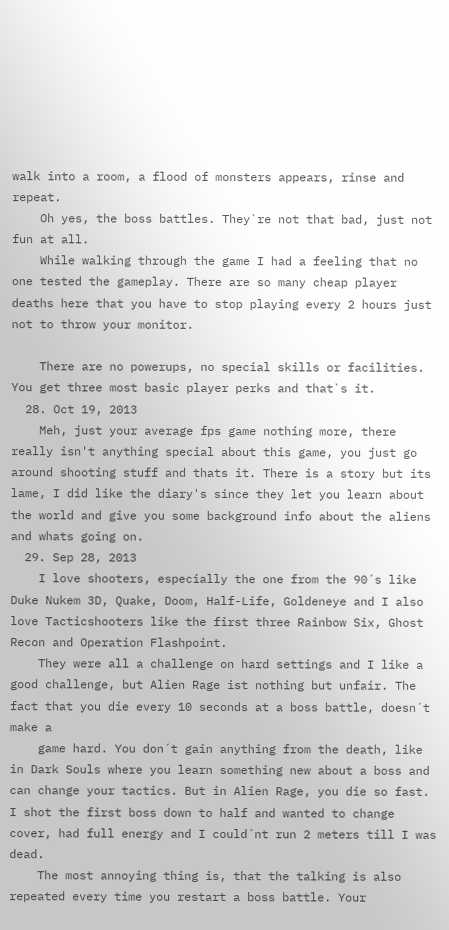walk into a room, a flood of monsters appears, rinse and repeat.
    Oh yes, the boss battles. They`re not that bad, just not fun at all.
    While walking through the game I had a feeling that no one tested the gameplay. There are so many cheap player deaths here that you have to stop playing every 2 hours just not to throw your monitor.

    There are no powerups, no special skills or facilities. You get three most basic player perks and that`s it.
  28. Oct 19, 2013
    Meh, just your average fps game nothing more, there really isn't anything special about this game, you just go around shooting stuff and thats it. There is a story but its lame, I did like the diary's since they let you learn about the world and give you some background info about the aliens and whats going on.
  29. Sep 28, 2013
    I love shooters, especially the one from the 90´s like Duke Nukem 3D, Quake, Doom, Half-Life, Goldeneye and I also love Tacticshooters like the first three Rainbow Six, Ghost Recon and Operation Flashpoint.
    They were all a challenge on hard settings and I like a good challenge, but Alien Rage ist nothing but unfair. The fact that you die every 10 seconds at a boss battle, doesn´t make a
    game hard. You don´t gain anything from the death, like in Dark Souls where you learn something new about a boss and can change your tactics. But in Alien Rage, you die so fast. I shot the first boss down to half and wanted to change cover, had full energy and I could´nt run 2 meters till I was dead.
    The most annoying thing is, that the talking is also repeated every time you restart a boss battle. Your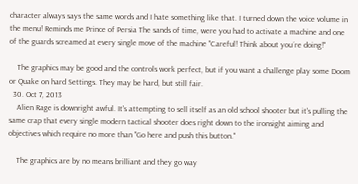character always says the same words and I hate something like that. I turned down the voice volume in the menu! Reminds me Prince of Persia The sands of time, were you had to activate a machine and one of the guards screamed at every single move of the machine "Careful! Think about you´re doing!"

    The graphics may be good and the controls work perfect, but if you want a challenge play some Doom or Quake on hard Settings. They may be hard, but still fair.
  30. Oct 7, 2013
    Alien Rage is downright awful. It's attempting to sell itself as an old school shooter but it's pulling the same crap that every single modern tactical shooter does right down to the ironsight aiming and objectives which require no more than "Go here and push this button."

    The graphics are by no means brilliant and they go way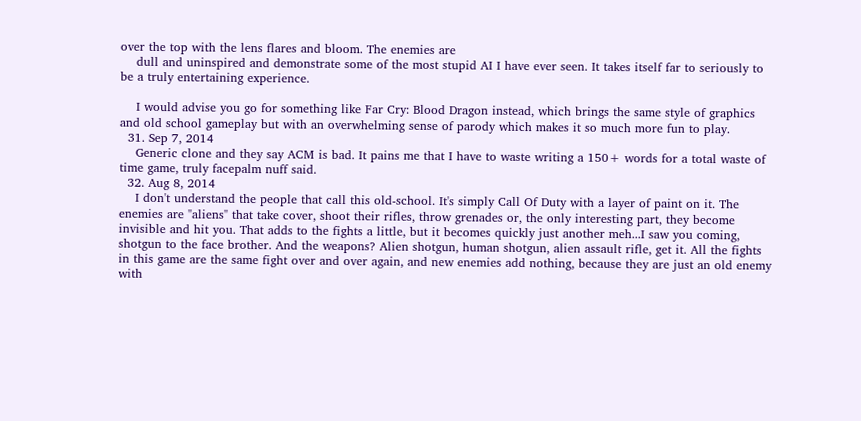over the top with the lens flares and bloom. The enemies are
    dull and uninspired and demonstrate some of the most stupid AI I have ever seen. It takes itself far to seriously to be a truly entertaining experience.

    I would advise you go for something like Far Cry: Blood Dragon instead, which brings the same style of graphics and old school gameplay but with an overwhelming sense of parody which makes it so much more fun to play.
  31. Sep 7, 2014
    Generic clone and they say ACM is bad. It pains me that I have to waste writing a 150+ words for a total waste of time game, truly facepalm nuff said.
  32. Aug 8, 2014
    I don't understand the people that call this old-school. It's simply Call Of Duty with a layer of paint on it. The enemies are "aliens" that take cover, shoot their rifles, throw grenades or, the only interesting part, they become invisible and hit you. That adds to the fights a little, but it becomes quickly just another meh...I saw you coming, shotgun to the face brother. And the weapons? Alien shotgun, human shotgun, alien assault rifle, get it. All the fights in this game are the same fight over and over again, and new enemies add nothing, because they are just an old enemy with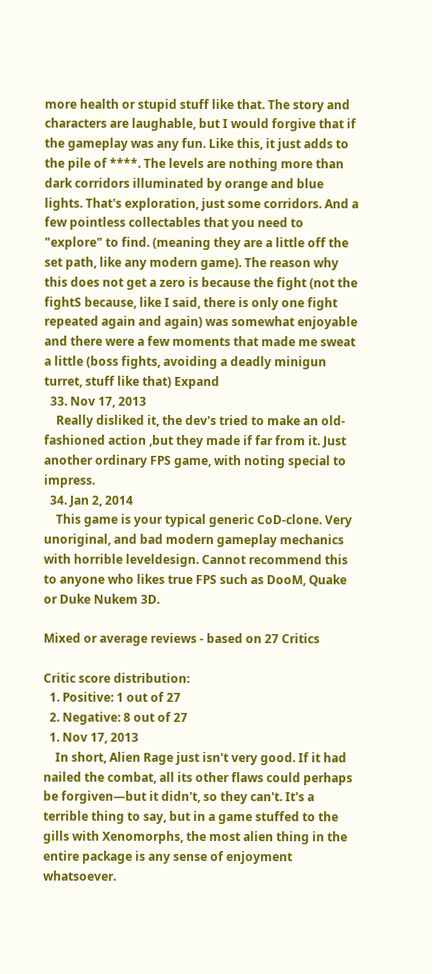more health or stupid stuff like that. The story and characters are laughable, but I would forgive that if the gameplay was any fun. Like this, it just adds to the pile of ****. The levels are nothing more than dark corridors illuminated by orange and blue lights. That's exploration, just some corridors. And a few pointless collectables that you need to "explore" to find. (meaning they are a little off the set path, like any modern game). The reason why this does not get a zero is because the fight (not the fightS because, like I said, there is only one fight repeated again and again) was somewhat enjoyable and there were a few moments that made me sweat a little (boss fights, avoiding a deadly minigun turret, stuff like that) Expand
  33. Nov 17, 2013
    Really disliked it, the dev's tried to make an old-fashioned action ,but they made if far from it. Just another ordinary FPS game, with noting special to impress.
  34. Jan 2, 2014
    This game is your typical generic CoD-clone. Very unoriginal, and bad modern gameplay mechanics with horrible leveldesign. Cannot recommend this to anyone who likes true FPS such as DooM, Quake or Duke Nukem 3D.

Mixed or average reviews - based on 27 Critics

Critic score distribution:
  1. Positive: 1 out of 27
  2. Negative: 8 out of 27
  1. Nov 17, 2013
    In short, Alien Rage just isn't very good. If it had nailed the combat, all its other flaws could perhaps be forgiven—but it didn't, so they can't. It's a terrible thing to say, but in a game stuffed to the gills with Xenomorphs, the most alien thing in the entire package is any sense of enjoyment whatsoever.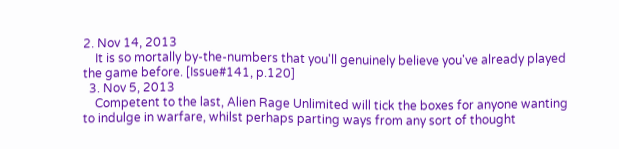2. Nov 14, 2013
    It is so mortally by-the-numbers that you'll genuinely believe you've already played the game before. [Issue#141, p.120]
  3. Nov 5, 2013
    Competent to the last, Alien Rage Unlimited will tick the boxes for anyone wanting to indulge in warfare, whilst perhaps parting ways from any sort of thought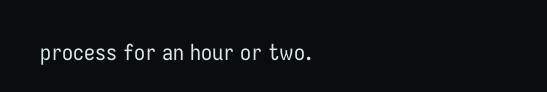process for an hour or two.